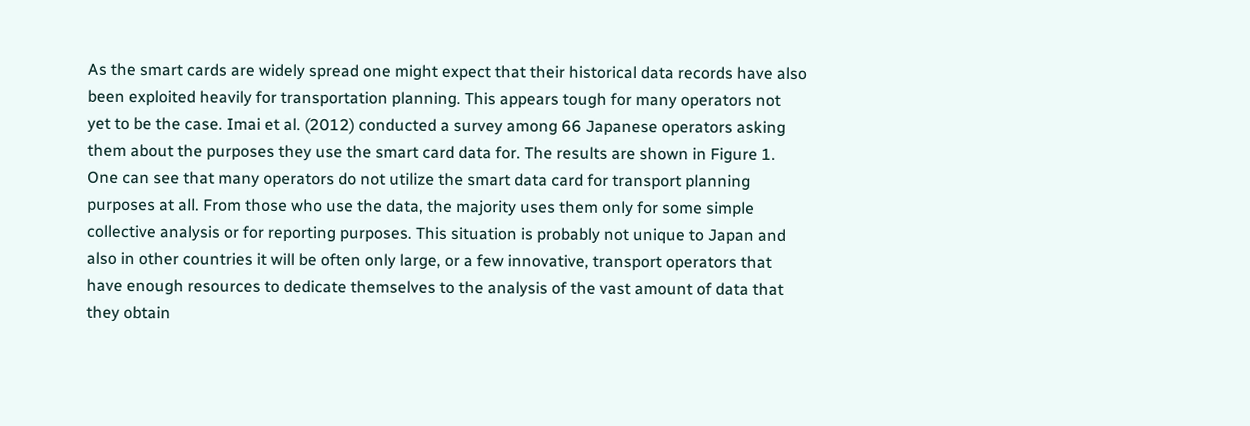As the smart cards are widely spread one might expect that their historical data records have also been exploited heavily for transportation planning. This appears tough for many operators not yet to be the case. Imai et al. (2012) conducted a survey among 66 Japanese operators asking them about the purposes they use the smart card data for. The results are shown in Figure 1. One can see that many operators do not utilize the smart data card for transport planning purposes at all. From those who use the data, the majority uses them only for some simple collective analysis or for reporting purposes. This situation is probably not unique to Japan and also in other countries it will be often only large, or a few innovative, transport operators that have enough resources to dedicate themselves to the analysis of the vast amount of data that they obtain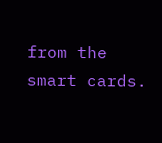from the smart cards.